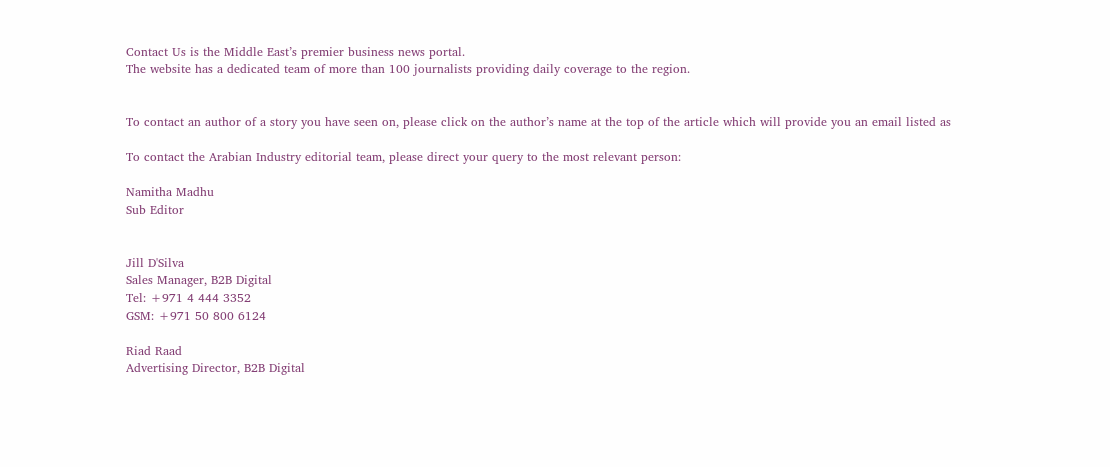Contact Us is the Middle East’s premier business news portal.
The website has a dedicated team of more than 100 journalists providing daily coverage to the region.


To contact an author of a story you have seen on, please click on the author’s name at the top of the article which will provide you an email listed as

To contact the Arabian Industry editorial team, please direct your query to the most relevant person:

Namitha Madhu
Sub Editor


Jill D'Silva
Sales Manager, B2B Digital
Tel: +971 4 444 3352
GSM: +971 50 800 6124

Riad Raad
Advertising Director, B2B Digital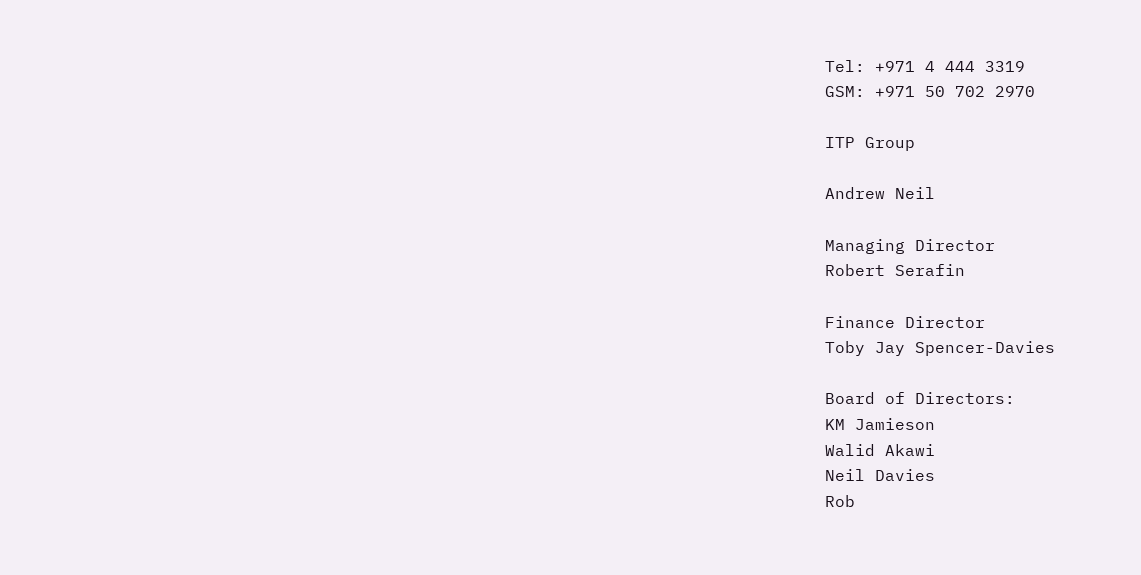Tel: +971 4 444 3319
GSM: +971 50 702 2970

ITP Group

Andrew Neil

Managing Director
Robert Serafin

Finance Director
Toby Jay Spencer-Davies

Board of Directors:
KM Jamieson
Walid Akawi
Neil Davies
Rob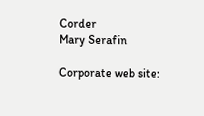Corder
Mary Serafin

Corporate web site: